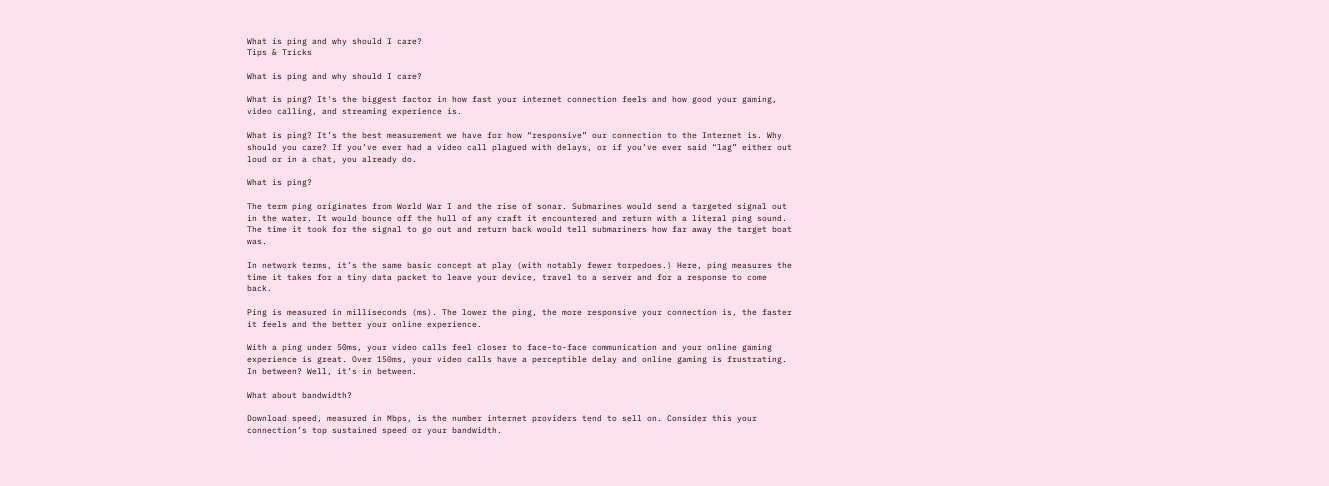What is ping and why should I care?
Tips & Tricks

What is ping and why should I care?

What is ping? It's the biggest factor in how fast your internet connection feels and how good your gaming, video calling, and streaming experience is.

What is ping? It’s the best measurement we have for how “responsive” our connection to the Internet is. Why should you care? If you’ve ever had a video call plagued with delays, or if you’ve ever said “lag” either out loud or in a chat, you already do.

What is ping?

The term ping originates from World War I and the rise of sonar. Submarines would send a targeted signal out in the water. It would bounce off the hull of any craft it encountered and return with a literal ping sound. The time it took for the signal to go out and return back would tell submariners how far away the target boat was.

In network terms, it’s the same basic concept at play (with notably fewer torpedoes.) Here, ping measures the time it takes for a tiny data packet to leave your device, travel to a server and for a response to come back.

Ping is measured in milliseconds (ms). The lower the ping, the more responsive your connection is, the faster it feels and the better your online experience.

With a ping under 50ms, your video calls feel closer to face-to-face communication and your online gaming experience is great. Over 150ms, your video calls have a perceptible delay and online gaming is frustrating. In between? Well, it’s in between.

What about bandwidth?

Download speed, measured in Mbps, is the number internet providers tend to sell on. Consider this your connection’s top sustained speed or your bandwidth.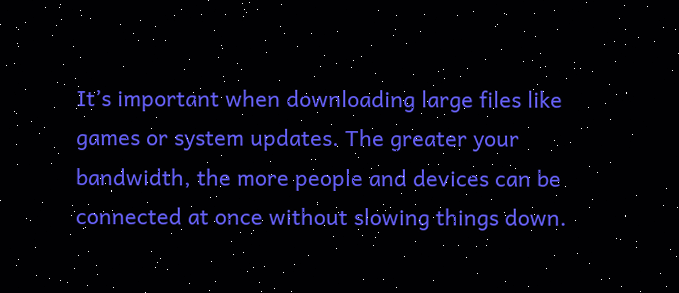It’s important when downloading large files like games or system updates. The greater your bandwidth, the more people and devices can be connected at once without slowing things down.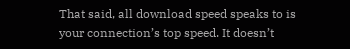That said, all download speed speaks to is your connection’s top speed. It doesn’t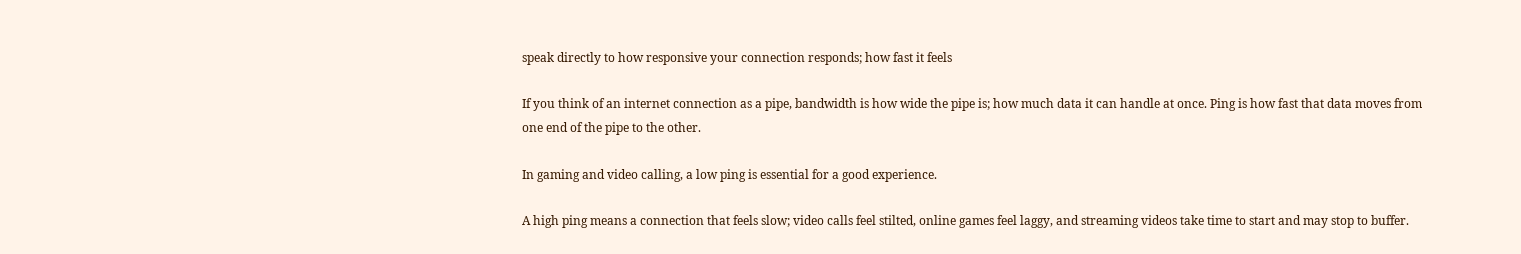speak directly to how responsive your connection responds; how fast it feels

If you think of an internet connection as a pipe, bandwidth is how wide the pipe is; how much data it can handle at once. Ping is how fast that data moves from one end of the pipe to the other.

In gaming and video calling, a low ping is essential for a good experience.

A high ping means a connection that feels slow; video calls feel stilted, online games feel laggy, and streaming videos take time to start and may stop to buffer.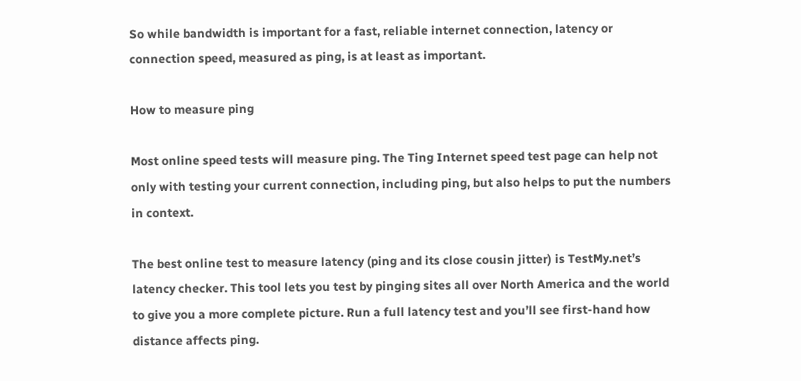So while bandwidth is important for a fast, reliable internet connection, latency or connection speed, measured as ping, is at least as important.

How to measure ping

Most online speed tests will measure ping. The Ting Internet speed test page can help not only with testing your current connection, including ping, but also helps to put the numbers in context.

The best online test to measure latency (ping and its close cousin jitter) is TestMy.net’s latency checker. This tool lets you test by pinging sites all over North America and the world to give you a more complete picture. Run a full latency test and you’ll see first-hand how distance affects ping.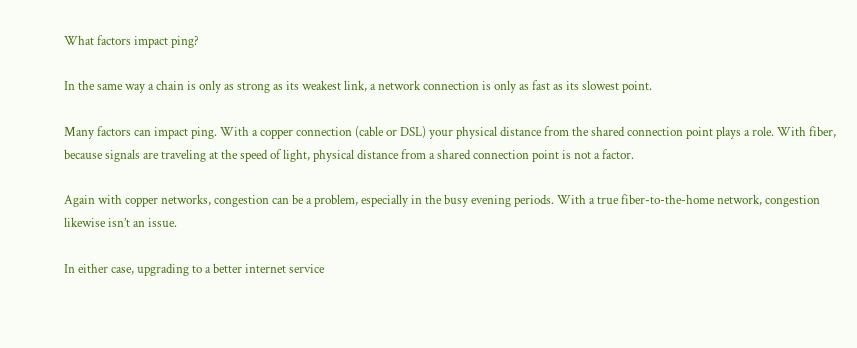What factors impact ping?

In the same way a chain is only as strong as its weakest link, a network connection is only as fast as its slowest point.

Many factors can impact ping. With a copper connection (cable or DSL) your physical distance from the shared connection point plays a role. With fiber, because signals are traveling at the speed of light, physical distance from a shared connection point is not a factor.

Again with copper networks, congestion can be a problem, especially in the busy evening periods. With a true fiber-to-the-home network, congestion likewise isn’t an issue.

In either case, upgrading to a better internet service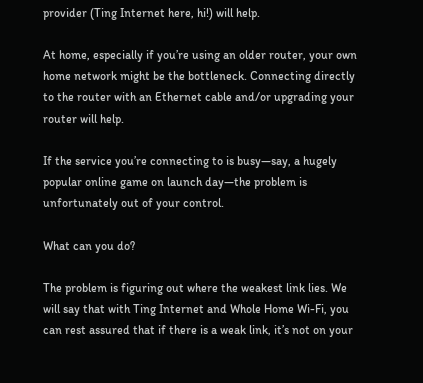provider (Ting Internet here, hi!) will help.

At home, especially if you’re using an older router, your own home network might be the bottleneck. Connecting directly to the router with an Ethernet cable and/or upgrading your router will help.

If the service you’re connecting to is busy—say, a hugely popular online game on launch day—the problem is unfortunately out of your control.

What can you do?

The problem is figuring out where the weakest link lies. We will say that with Ting Internet and Whole Home Wi-Fi, you can rest assured that if there is a weak link, it’s not on your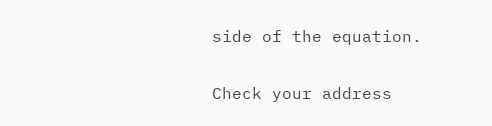side of the equation.

Check your address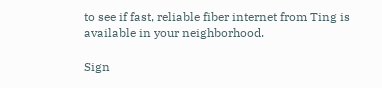to see if fast, reliable fiber internet from Ting is available in your neighborhood.

Sign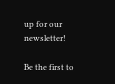up for our newsletter!

Be the first to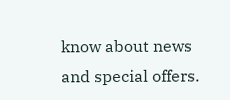know about news and special offers.